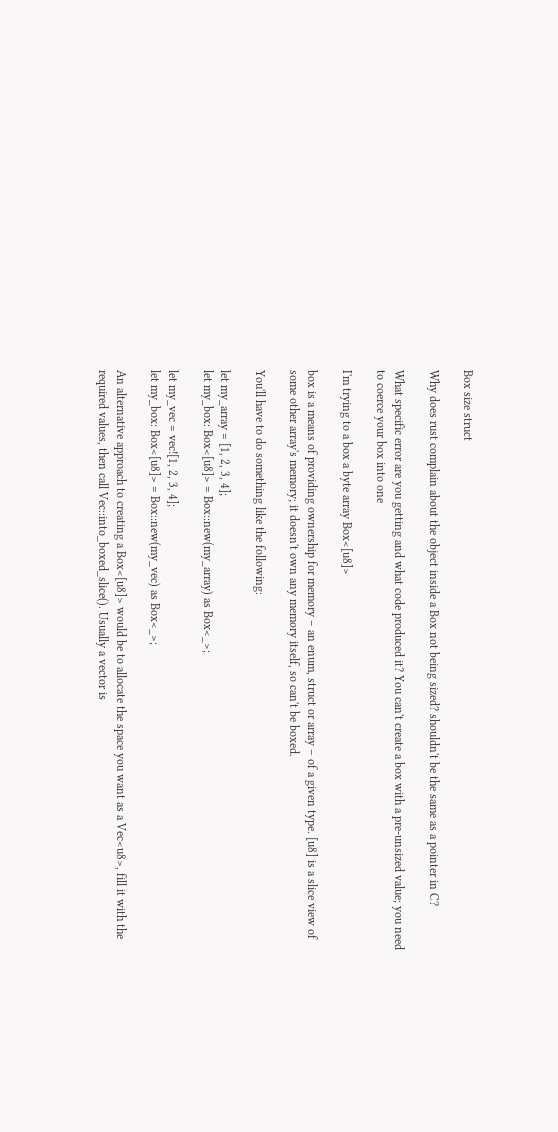Box size struct

Why does rust complain about the object inside a Box not being sized? shouldn't be the same as a pointer in C?

What specific error are you getting and what code produced it? You can't create a box with a pre-unsized value; you need to coerce your box into one

I'm trying to a box a byte array Box<[u8]>

box is a means of providing ownership for memory – an enum, struct or array – of a given type. [u8] is a slice view of some other array's memory; it doesn't own any memory itself, so can't be boxed.

You'll have to do something like the following:

let my_array = [1, 2, 3, 4];
let my_box: Box<[u8]> = Box::new(my_array) as Box<_>;

let my_vec = vec![1, 2, 3, 4];
let my_box: Box<[u8]> = Box::new(my_vec) as Box<_>;

An alternative approach to creating a Box<[u8]> would be to allocate the space you want as a Vec<u8>, fill it with the required values, then call Vec::into_boxed_slice(). Usually a vector is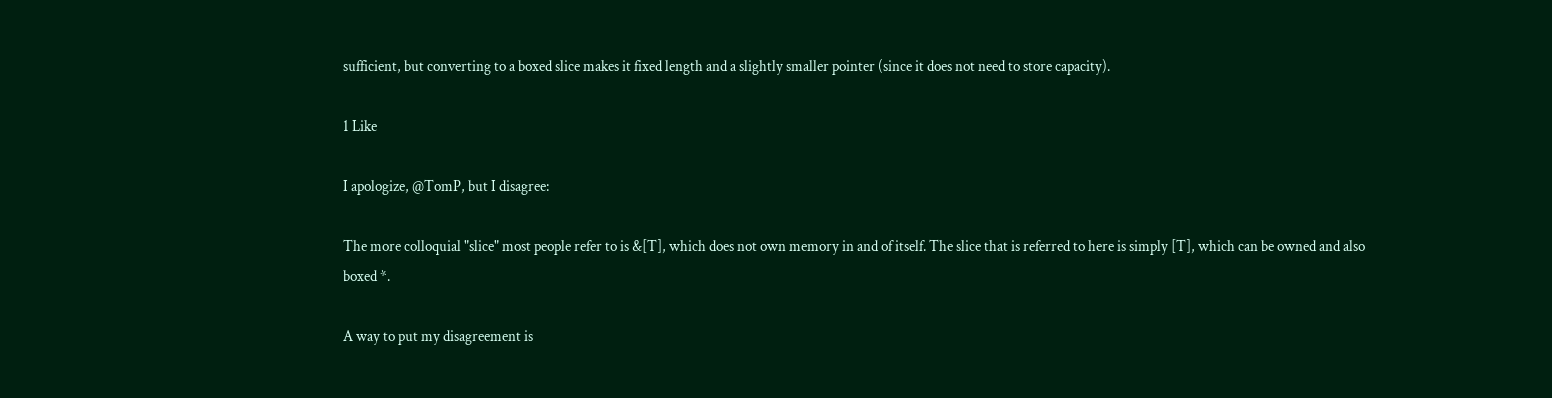sufficient, but converting to a boxed slice makes it fixed length and a slightly smaller pointer (since it does not need to store capacity).

1 Like

I apologize, @TomP, but I disagree:

The more colloquial "slice" most people refer to is &[T], which does not own memory in and of itself. The slice that is referred to here is simply [T], which can be owned and also boxed *.

A way to put my disagreement is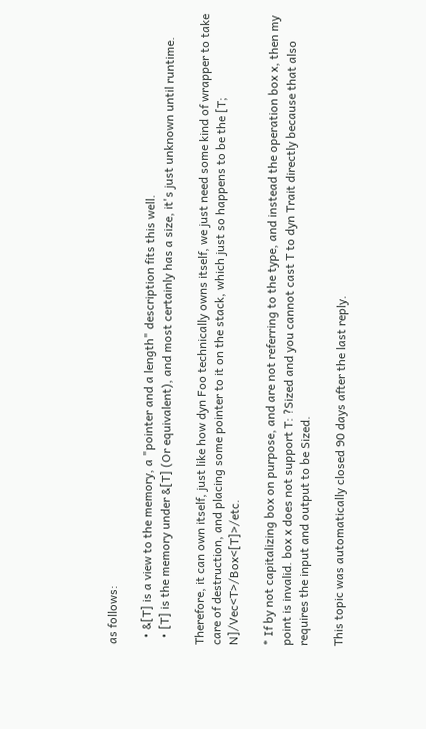as follows:

  • &[T] is a view to the memory, a "pointer and a length" description fits this well.
  • [T] is the memory under &[T] (Or equivalent), and most certainly has a size, it's just unknown until runtime.

Therefore, it can own itself, just like how dyn Foo technically owns itself, we just need some kind of wrapper to take care of destruction, and placing some pointer to it on the stack, which just so happens to be the [T; N]/Vec<T>/Box<[T]>/etc.

* If by not capitalizing box on purpose, and are not referring to the type, and instead the operation box x, then my point is invalid. box x does not support T: ?Sized and you cannot cast T to dyn Trait directly because that also requires the input and output to be Sized.

This topic was automatically closed 90 days after the last reply.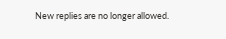New replies are no longer allowed.